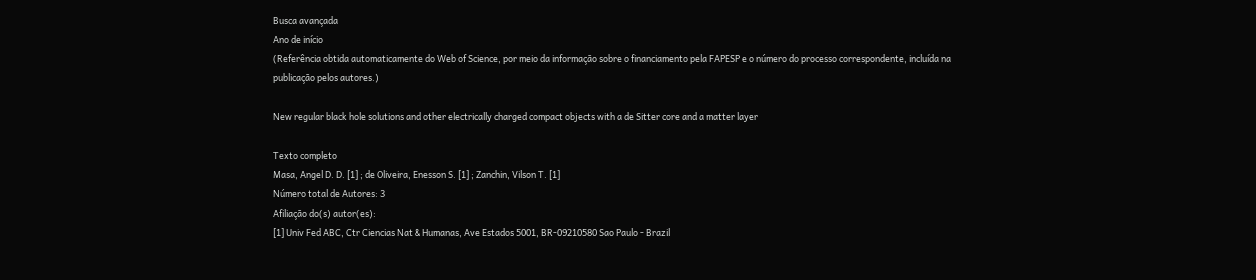Busca avançada
Ano de início
(Referência obtida automaticamente do Web of Science, por meio da informação sobre o financiamento pela FAPESP e o número do processo correspondente, incluída na publicação pelos autores.)

New regular black hole solutions and other electrically charged compact objects with a de Sitter core and a matter layer

Texto completo
Masa, Angel D. D. [1] ; de Oliveira, Enesson S. [1] ; Zanchin, Vilson T. [1]
Número total de Autores: 3
Afiliação do(s) autor(es):
[1] Univ Fed ABC, Ctr Ciencias Nat & Humanas, Ave Estados 5001, BR-09210580 Sao Paulo - Brazil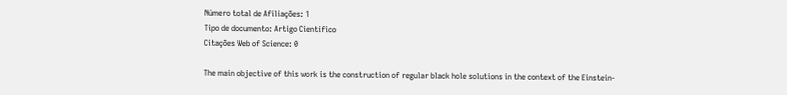Número total de Afiliações: 1
Tipo de documento: Artigo Científico
Citações Web of Science: 0

The main objective of this work is the construction of regular black hole solutions in the context of the Einstein-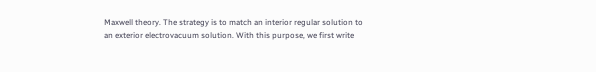Maxwell theory. The strategy is to match an interior regular solution to an exterior electrovacuum solution. With this purpose, we first write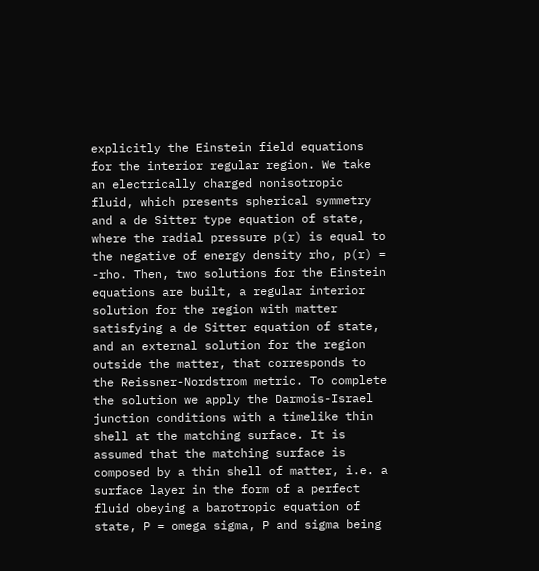explicitly the Einstein field equations for the interior regular region. We take an electrically charged nonisotropic fluid, which presents spherical symmetry and a de Sitter type equation of state, where the radial pressure p(r) is equal to the negative of energy density rho, p(r) = -rho. Then, two solutions for the Einstein equations are built, a regular interior solution for the region with matter satisfying a de Sitter equation of state, and an external solution for the region outside the matter, that corresponds to the Reissner-Nordstrom metric. To complete the solution we apply the Darmois-Israel junction conditions with a timelike thin shell at the matching surface. It is assumed that the matching surface is composed by a thin shell of matter, i.e. a surface layer in the form of a perfect fluid obeying a barotropic equation of state, P = omega sigma, P and sigma being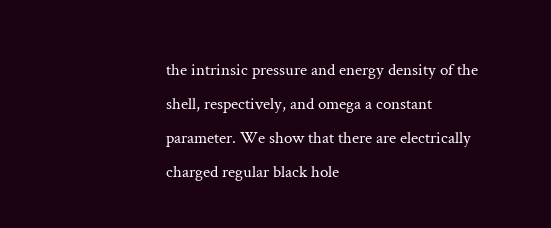the intrinsic pressure and energy density of the shell, respectively, and omega a constant parameter. We show that there are electrically charged regular black hole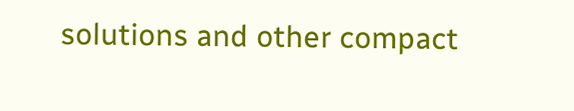solutions and other compact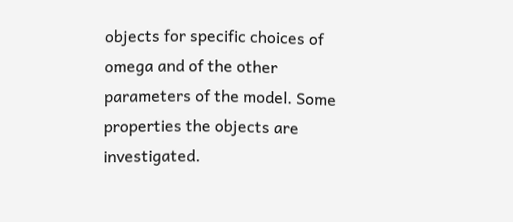objects for specific choices of omega and of the other parameters of the model. Some properties the objects are investigated.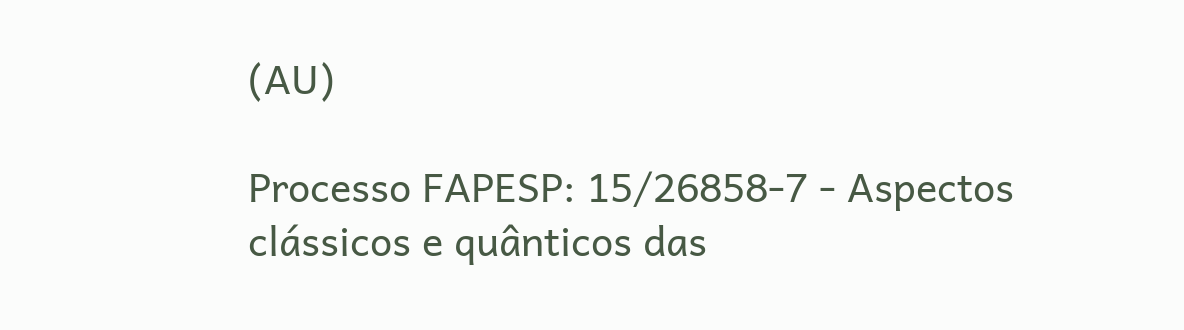(AU)

Processo FAPESP: 15/26858-7 - Aspectos clássicos e quânticos das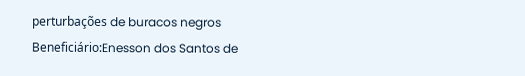perturbações de buracos negros
Beneficiário:Enesson dos Santos de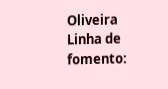Oliveira
Linha de fomento: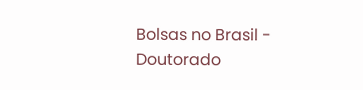Bolsas no Brasil - Doutorado